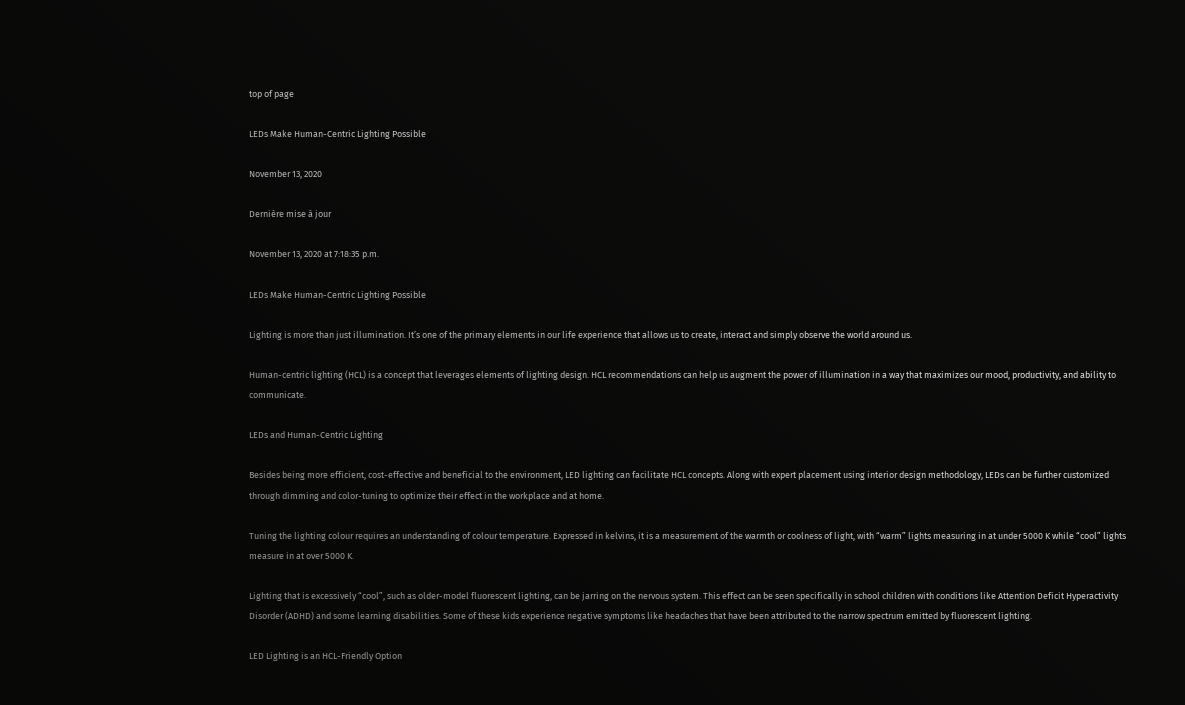top of page

LEDs Make Human-Centric Lighting Possible

November 13, 2020

Dernière mise à jour

November 13, 2020 at 7:18:35 p.m.

LEDs Make Human-Centric Lighting Possible

Lighting is more than just illumination. It’s one of the primary elements in our life experience that allows us to create, interact and simply observe the world around us.

Human-centric lighting (HCL) is a concept that leverages elements of lighting design. HCL recommendations can help us augment the power of illumination in a way that maximizes our mood, productivity, and ability to communicate.

LEDs and Human-Centric Lighting

Besides being more efficient, cost-effective and beneficial to the environment, LED lighting can facilitate HCL concepts. Along with expert placement using interior design methodology, LEDs can be further customized through dimming and color-tuning to optimize their effect in the workplace and at home.

Tuning the lighting colour requires an understanding of colour temperature. Expressed in kelvins, it is a measurement of the warmth or coolness of light, with “warm” lights measuring in at under 5000 K while “cool” lights measure in at over 5000 K.

Lighting that is excessively “cool”, such as older-model fluorescent lighting, can be jarring on the nervous system. This effect can be seen specifically in school children with conditions like Attention Deficit Hyperactivity Disorder (ADHD) and some learning disabilities. Some of these kids experience negative symptoms like headaches that have been attributed to the narrow spectrum emitted by fluorescent lighting.

LED Lighting is an HCL-Friendly Option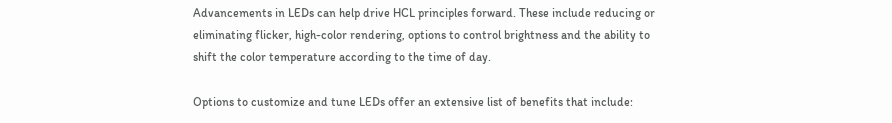Advancements in LEDs can help drive HCL principles forward. These include reducing or eliminating flicker, high-color rendering, options to control brightness and the ability to shift the color temperature according to the time of day.

Options to customize and tune LEDs offer an extensive list of benefits that include: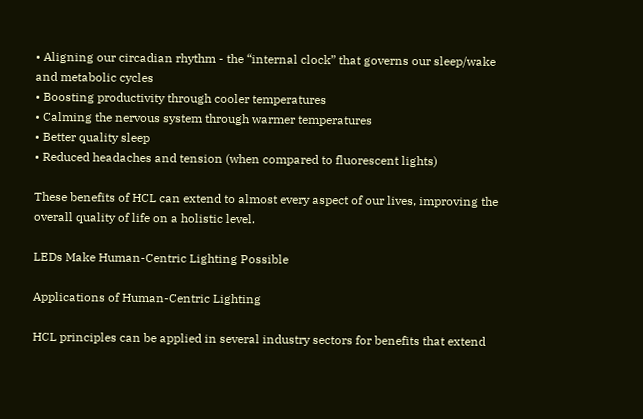• Aligning our circadian rhythm - the “internal clock” that governs our sleep/wake and metabolic cycles
• Boosting productivity through cooler temperatures
• Calming the nervous system through warmer temperatures
• Better quality sleep
• Reduced headaches and tension (when compared to fluorescent lights)

These benefits of HCL can extend to almost every aspect of our lives, improving the overall quality of life on a holistic level.

LEDs Make Human-Centric Lighting Possible

Applications of Human-Centric Lighting

HCL principles can be applied in several industry sectors for benefits that extend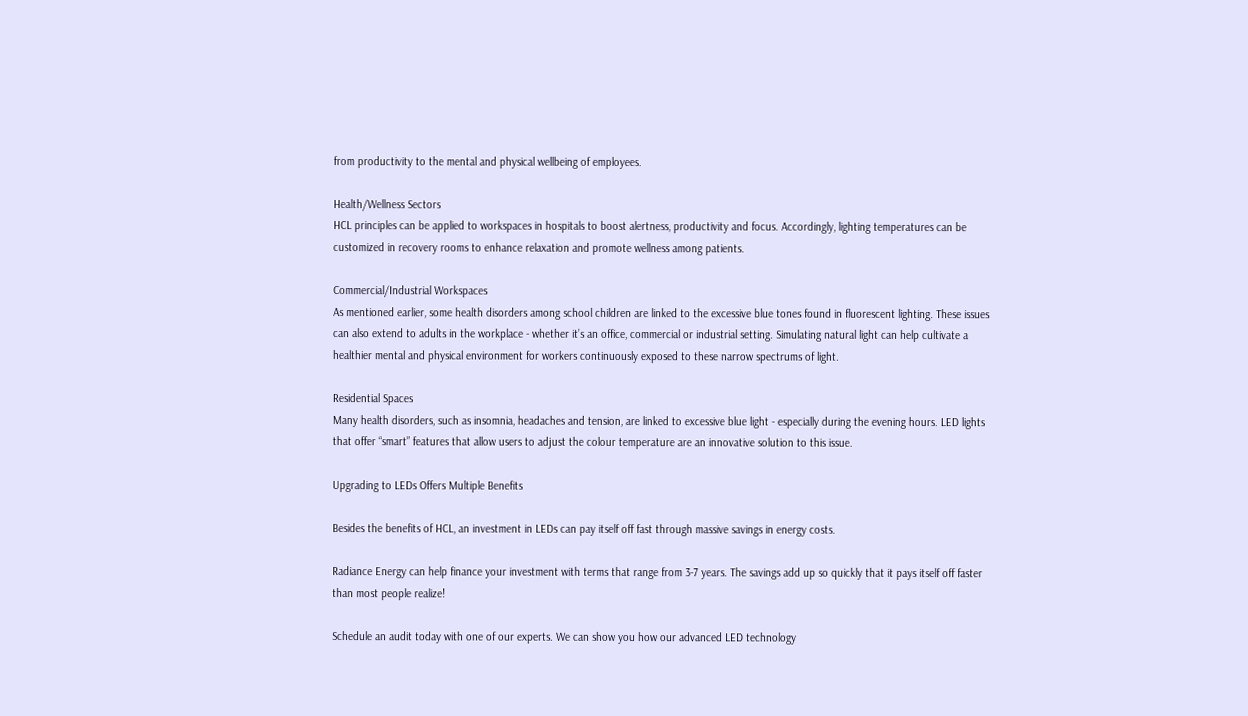from productivity to the mental and physical wellbeing of employees.

Health/Wellness Sectors
HCL principles can be applied to workspaces in hospitals to boost alertness, productivity and focus. Accordingly, lighting temperatures can be customized in recovery rooms to enhance relaxation and promote wellness among patients.

Commercial/Industrial Workspaces
As mentioned earlier, some health disorders among school children are linked to the excessive blue tones found in fluorescent lighting. These issues can also extend to adults in the workplace - whether it’s an office, commercial or industrial setting. Simulating natural light can help cultivate a healthier mental and physical environment for workers continuously exposed to these narrow spectrums of light.

Residential Spaces
Many health disorders, such as insomnia, headaches and tension, are linked to excessive blue light - especially during the evening hours. LED lights that offer “smart” features that allow users to adjust the colour temperature are an innovative solution to this issue.

Upgrading to LEDs Offers Multiple Benefits

Besides the benefits of HCL, an investment in LEDs can pay itself off fast through massive savings in energy costs.

Radiance Energy can help finance your investment with terms that range from 3-7 years. The savings add up so quickly that it pays itself off faster than most people realize!

Schedule an audit today with one of our experts. We can show you how our advanced LED technology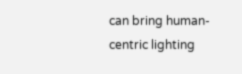can bring human-centric lighting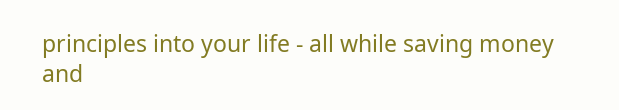principles into your life - all while saving money and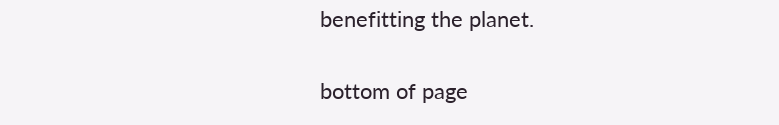benefitting the planet.


bottom of page